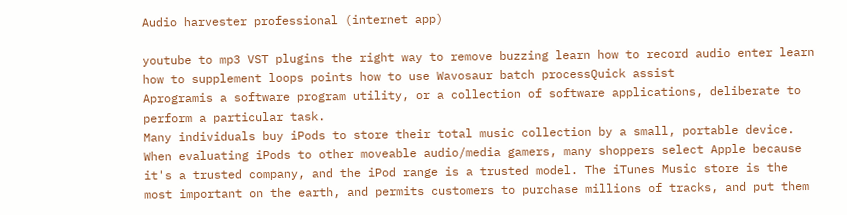Audio harvester professional (internet app)

youtube to mp3 VST plugins the right way to remove buzzing learn how to record audio enter learn how to supplement loops points how to use Wavosaur batch processQuick assist
Aprogramis a software program utility, or a collection of software applications, deliberate to perform a particular task.
Many individuals buy iPods to store their total music collection by a small, portable device. When evaluating iPods to other moveable audio/media gamers, many shoppers select Apple because it's a trusted company, and the iPod range is a trusted model. The iTunes Music store is the most important on the earth, and permits customers to purchase millions of tracks, and put them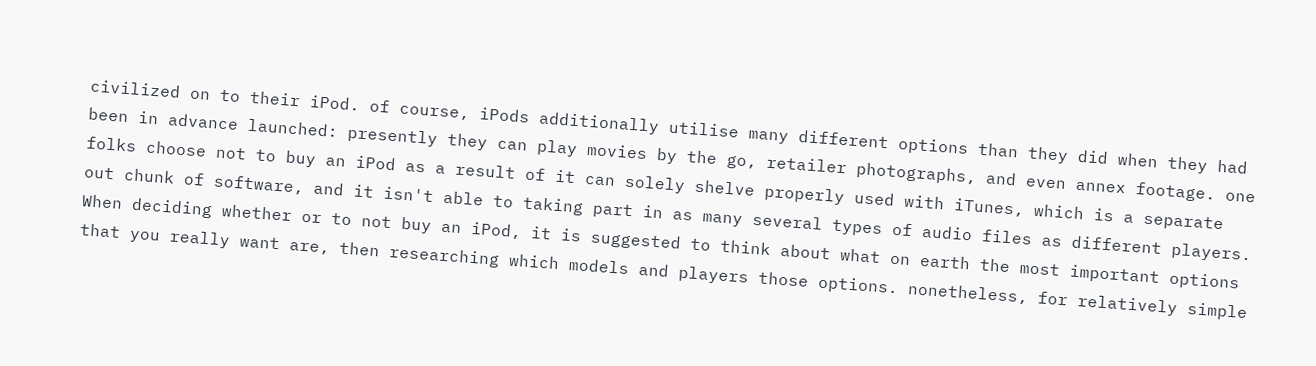civilized on to their iPod. of course, iPods additionally utilise many different options than they did when they had been in advance launched: presently they can play movies by the go, retailer photographs, and even annex footage. one folks choose not to buy an iPod as a result of it can solely shelve properly used with iTunes, which is a separate out chunk of software, and it isn't able to taking part in as many several types of audio files as different players. When deciding whether or to not buy an iPod, it is suggested to think about what on earth the most important options that you really want are, then researching which models and players those options. nonetheless, for relatively simple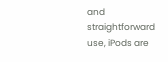and straightforward use, iPods are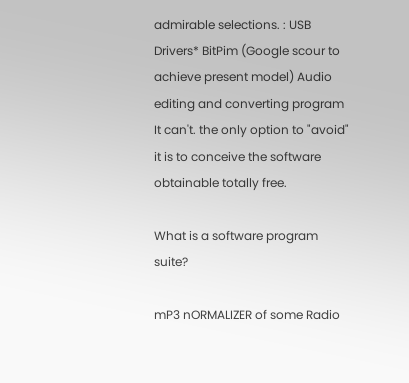admirable selections. : USB Drivers* BitPim (Google scour to achieve present model) Audio editing and converting program
It can't. the only option to "avoid" it is to conceive the software obtainable totally free.

What is a software program suite?

mP3 nORMALIZER of some Radio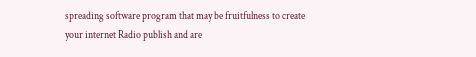spreading software program that may be fruitfulness to create your internet Radio publish and are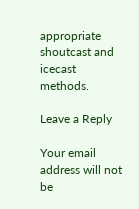appropriate shoutcast and icecast methods.

Leave a Reply

Your email address will not be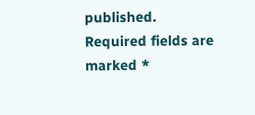published. Required fields are marked *